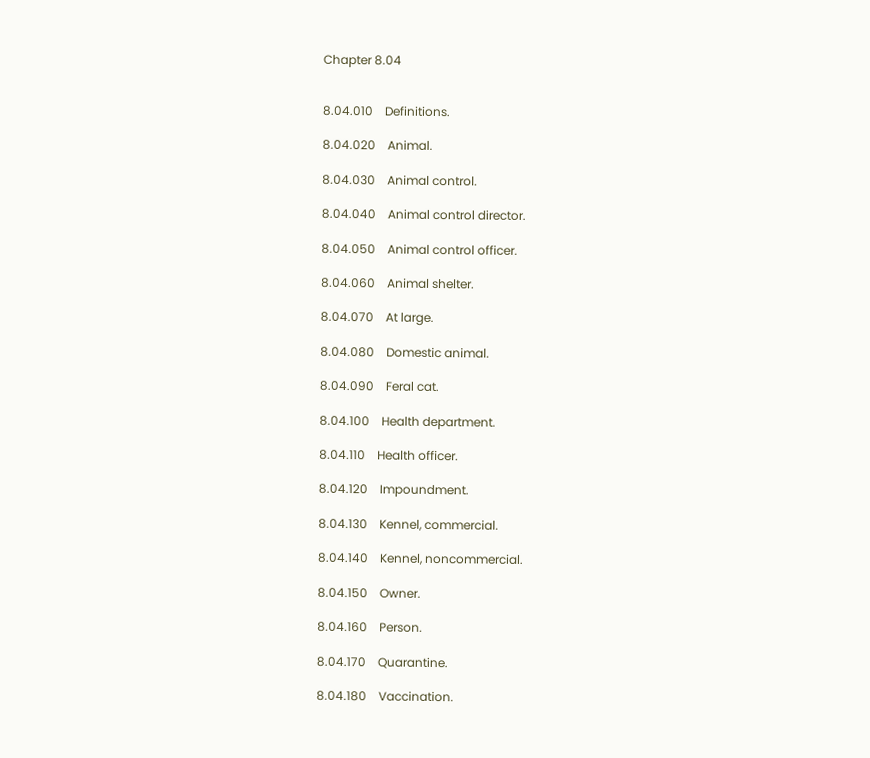Chapter 8.04


8.04.010    Definitions.

8.04.020    Animal.

8.04.030    Animal control.

8.04.040    Animal control director.

8.04.050    Animal control officer.

8.04.060    Animal shelter.

8.04.070    At large.

8.04.080    Domestic animal.

8.04.090    Feral cat.

8.04.100    Health department.

8.04.110    Health officer.

8.04.120    Impoundment.

8.04.130    Kennel, commercial.

8.04.140    Kennel, noncommercial.

8.04.150    Owner.

8.04.160    Person.

8.04.170    Quarantine.

8.04.180    Vaccination.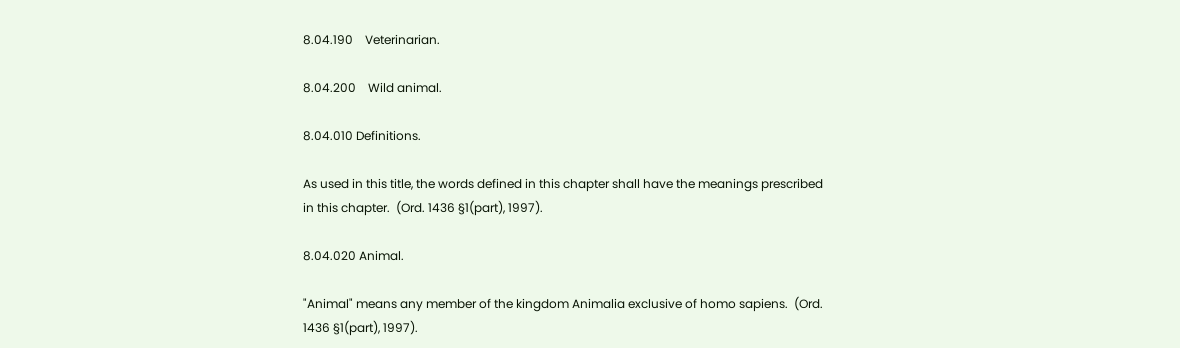8.04.190    Veterinarian.

8.04.200    Wild animal.

8.04.010 Definitions.

As used in this title, the words defined in this chapter shall have the meanings prescribed in this chapter.  (Ord. 1436 §1(part), 1997).

8.04.020 Animal.

"Animal" means any member of the kingdom Animalia exclusive of homo sapiens.  (Ord. 1436 §1(part), 1997).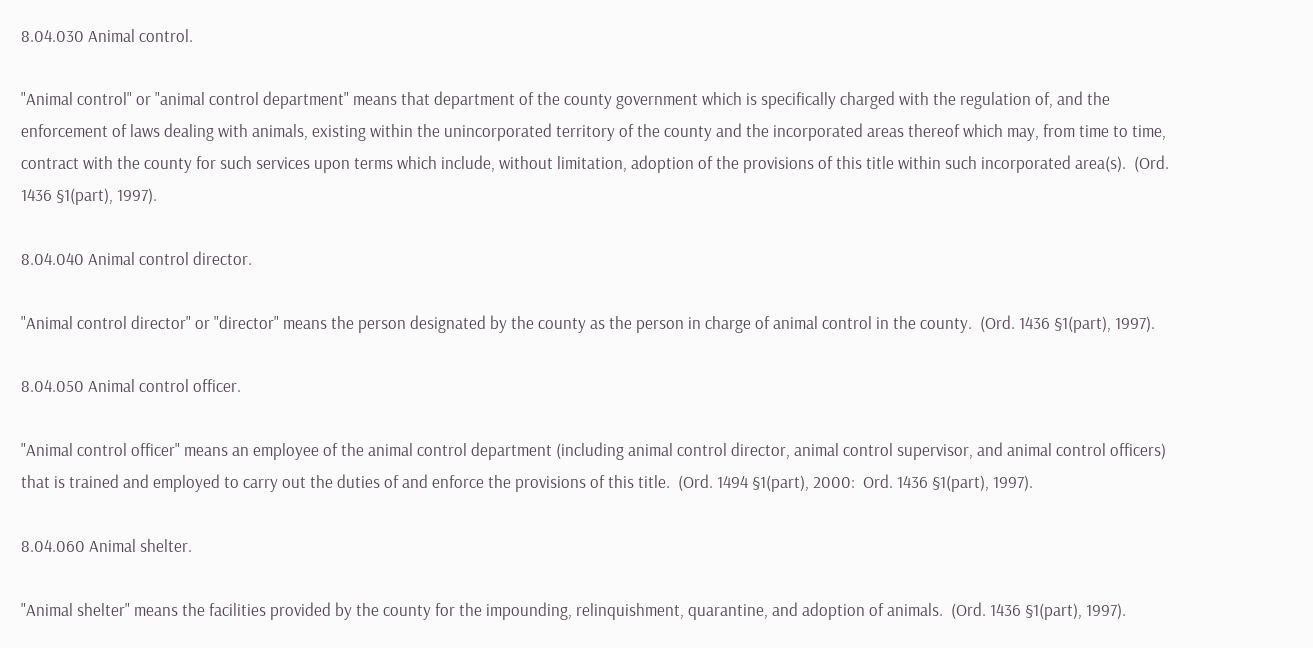8.04.030 Animal control.

"Animal control" or "animal control department" means that department of the county government which is specifically charged with the regulation of, and the enforcement of laws dealing with animals, existing within the unincorporated territory of the county and the incorporated areas thereof which may, from time to time, contract with the county for such services upon terms which include, without limitation, adoption of the provisions of this title within such incorporated area(s).  (Ord. 1436 §1(part), 1997).

8.04.040 Animal control director.

"Animal control director" or "director" means the person designated by the county as the person in charge of animal control in the county.  (Ord. 1436 §1(part), 1997).

8.04.050 Animal control officer.

"Animal control officer" means an employee of the animal control department (including animal control director, animal control supervisor, and animal control officers) that is trained and employed to carry out the duties of and enforce the provisions of this title.  (Ord. 1494 §1(part), 2000:  Ord. 1436 §1(part), 1997).

8.04.060 Animal shelter.

"Animal shelter" means the facilities provided by the county for the impounding, relinquishment, quarantine, and adoption of animals.  (Ord. 1436 §1(part), 1997).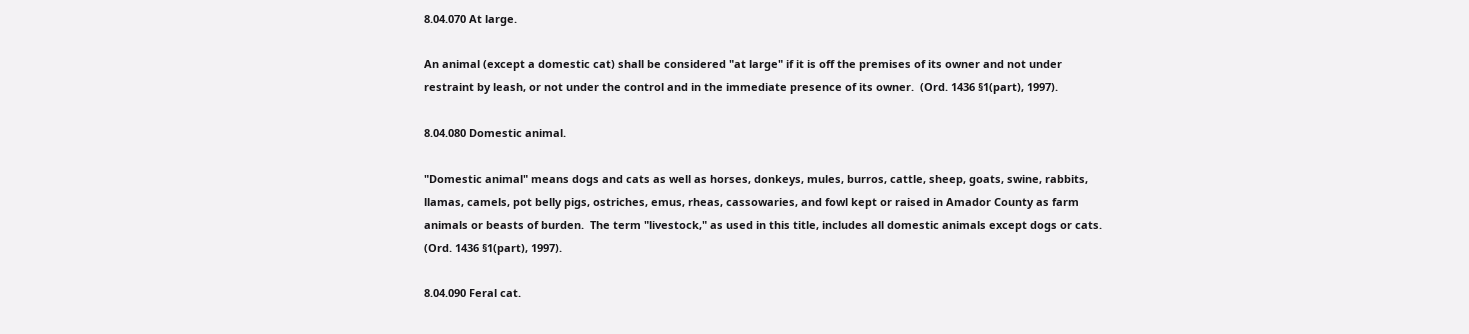8.04.070 At large.

An animal (except a domestic cat) shall be considered "at large" if it is off the premises of its owner and not under restraint by leash, or not under the control and in the immediate presence of its owner.  (Ord. 1436 §1(part), 1997).

8.04.080 Domestic animal.

"Domestic animal" means dogs and cats as well as horses, donkeys, mules, burros, cattle, sheep, goats, swine, rabbits, llamas, camels, pot belly pigs, ostriches, emus, rheas, cassowaries, and fowl kept or raised in Amador County as farm animals or beasts of burden.  The term "livestock," as used in this title, includes all domestic animals except dogs or cats.  (Ord. 1436 §1(part), 1997).

8.04.090 Feral cat.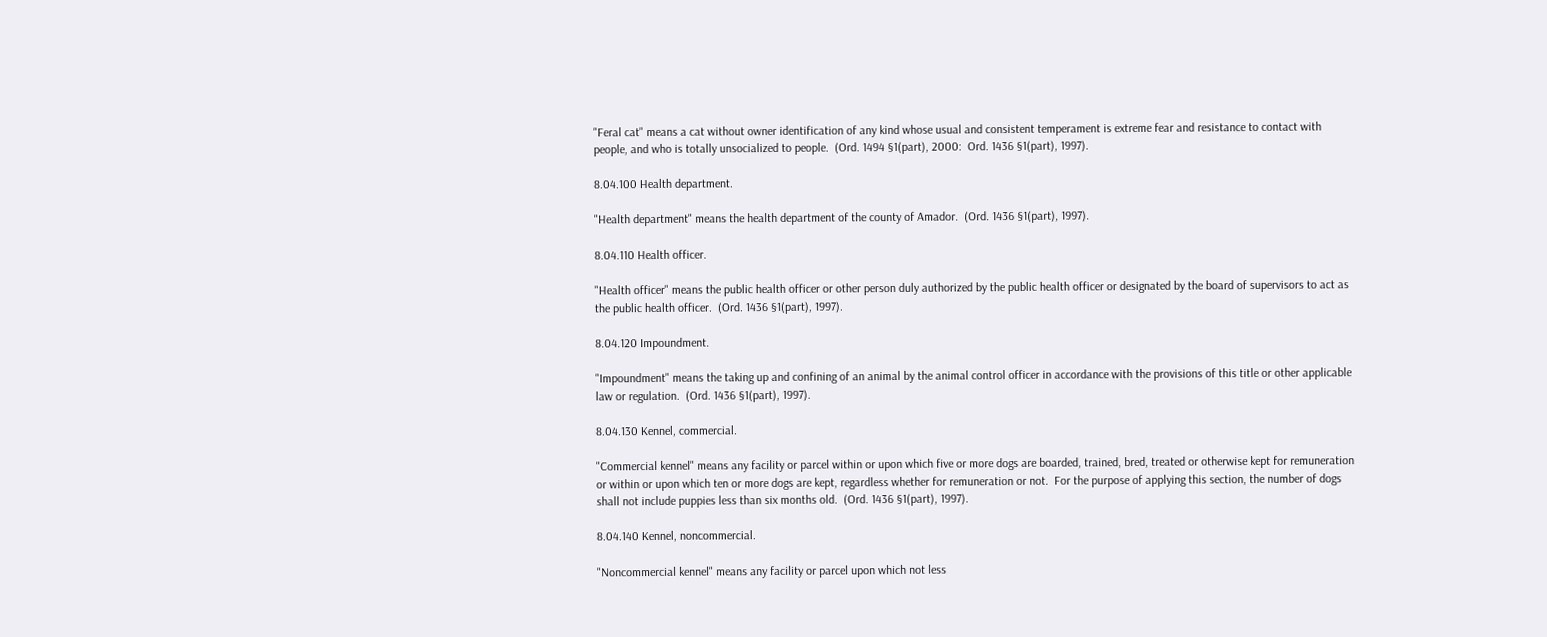"Feral cat" means a cat without owner identification of any kind whose usual and consistent temperament is extreme fear and resistance to contact with people, and who is totally unsocialized to people.  (Ord. 1494 §1(part), 2000:  Ord. 1436 §1(part), 1997).

8.04.100 Health department.

"Health department" means the health department of the county of Amador.  (Ord. 1436 §1(part), 1997).

8.04.110 Health officer.

"Health officer" means the public health officer or other person duly authorized by the public health officer or designated by the board of supervisors to act as the public health officer.  (Ord. 1436 §1(part), 1997).

8.04.120 Impoundment.

"Impoundment" means the taking up and confining of an animal by the animal control officer in accordance with the provisions of this title or other applicable law or regulation.  (Ord. 1436 §1(part), 1997).

8.04.130 Kennel, commercial.

"Commercial kennel" means any facility or parcel within or upon which five or more dogs are boarded, trained, bred, treated or otherwise kept for remuneration or within or upon which ten or more dogs are kept, regardless whether for remuneration or not.  For the purpose of applying this section, the number of dogs shall not include puppies less than six months old.  (Ord. 1436 §1(part), 1997).

8.04.140 Kennel, noncommercial.

"Noncommercial kennel" means any facility or parcel upon which not less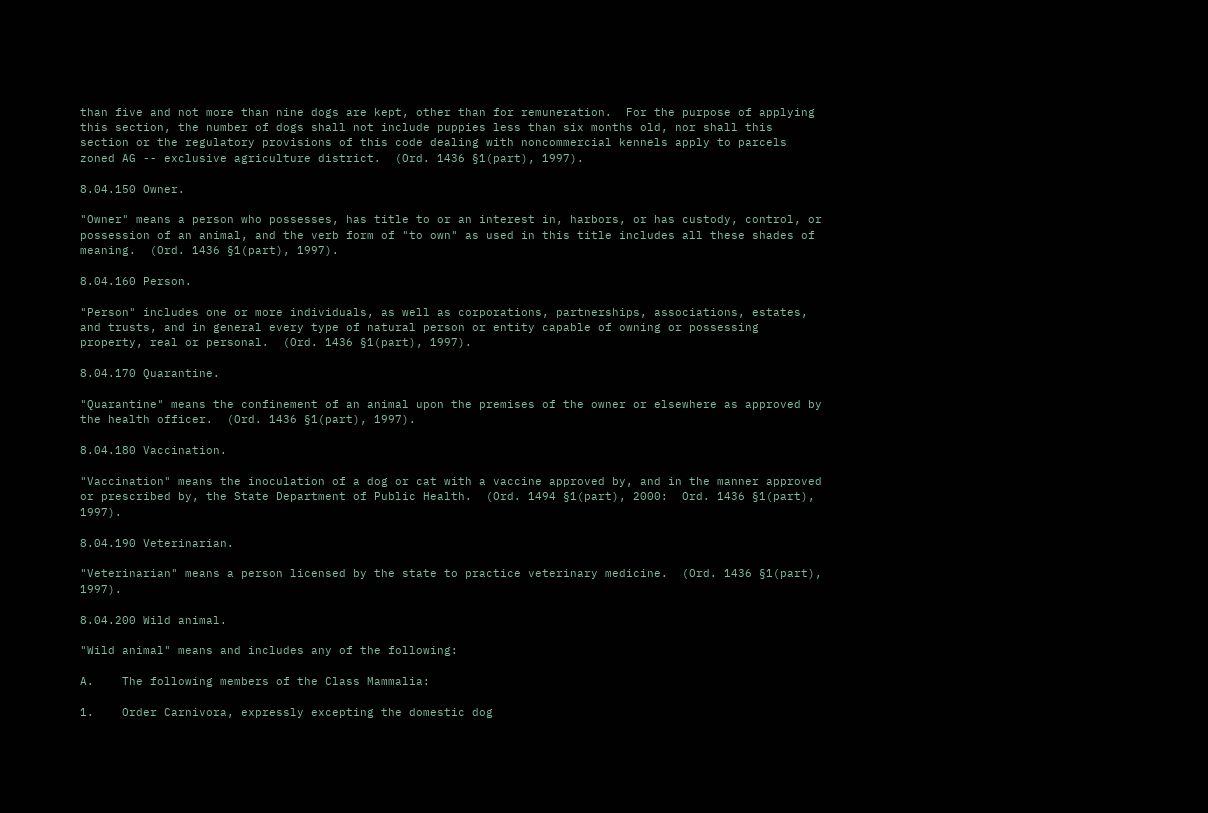than five and not more than nine dogs are kept, other than for remuneration.  For the purpose of applying this section, the number of dogs shall not include puppies less than six months old, nor shall this section or the regulatory provisions of this code dealing with noncommercial kennels apply to parcels zoned AG -- exclusive agriculture district.  (Ord. 1436 §1(part), 1997).

8.04.150 Owner.

"Owner" means a person who possesses, has title to or an interest in, harbors, or has custody, control, or possession of an animal, and the verb form of "to own" as used in this title includes all these shades of meaning.  (Ord. 1436 §1(part), 1997).

8.04.160 Person.

"Person" includes one or more individuals, as well as corporations, partnerships, associations, estates, and trusts, and in general every type of natural person or entity capable of owning or possessing property, real or personal.  (Ord. 1436 §1(part), 1997).

8.04.170 Quarantine.

"Quarantine" means the confinement of an animal upon the premises of the owner or elsewhere as approved by the health officer.  (Ord. 1436 §1(part), 1997).

8.04.180 Vaccination.

"Vaccination" means the inoculation of a dog or cat with a vaccine approved by, and in the manner approved or prescribed by, the State Department of Public Health.  (Ord. 1494 §1(part), 2000:  Ord. 1436 §1(part), 1997).

8.04.190 Veterinarian.

"Veterinarian" means a person licensed by the state to practice veterinary medicine.  (Ord. 1436 §1(part), 1997).

8.04.200 Wild animal.

"Wild animal" means and includes any of the following:

A.    The following members of the Class Mammalia:

1.    Order Carnivora, expressly excepting the domestic dog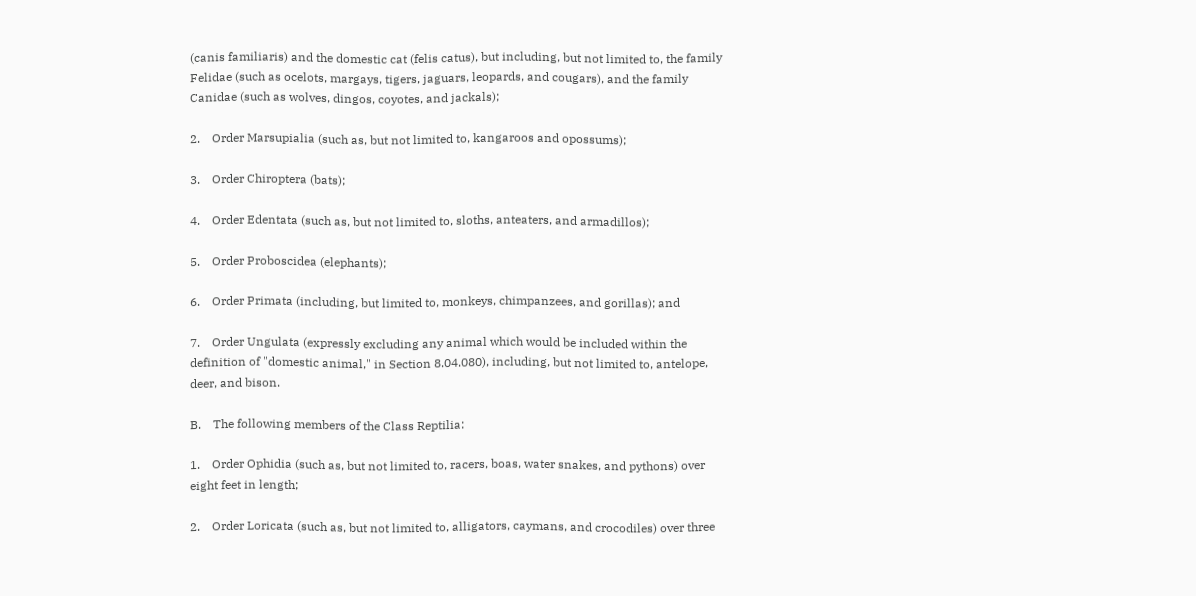(canis familiaris) and the domestic cat (felis catus), but including, but not limited to, the family Felidae (such as ocelots, margays, tigers, jaguars, leopards, and cougars), and the family Canidae (such as wolves, dingos, coyotes, and jackals);

2.    Order Marsupialia (such as, but not limited to, kangaroos and opossums);

3.    Order Chiroptera (bats);

4.    Order Edentata (such as, but not limited to, sloths, anteaters, and armadillos);

5.    Order Proboscidea (elephants);

6.    Order Primata (including, but limited to, monkeys, chimpanzees, and gorillas); and

7.    Order Ungulata (expressly excluding any animal which would be included within the definition of "domestic animal," in Section 8.04.080), including, but not limited to, antelope, deer, and bison.

B.    The following members of the Class Reptilia:

1.    Order Ophidia (such as, but not limited to, racers, boas, water snakes, and pythons) over eight feet in length;

2.    Order Loricata (such as, but not limited to, alligators, caymans, and crocodiles) over three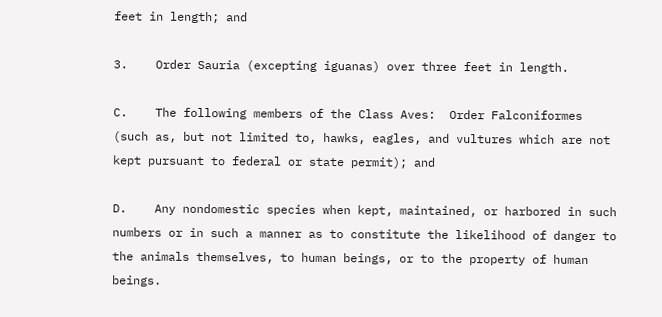feet in length; and

3.    Order Sauria (excepting iguanas) over three feet in length.

C.    The following members of the Class Aves:  Order Falconiformes (such as, but not limited to, hawks, eagles, and vultures which are not kept pursuant to federal or state permit); and

D.    Any nondomestic species when kept, maintained, or harbored in such numbers or in such a manner as to constitute the likelihood of danger to the animals themselves, to human beings, or to the property of human beings.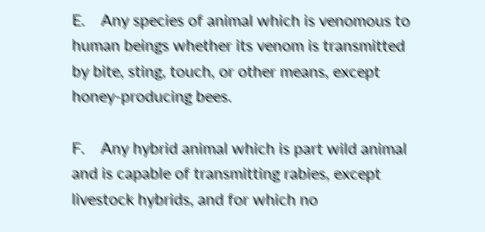E.    Any species of animal which is venomous to human beings whether its venom is transmitted by bite, sting, touch, or other means, except honey-producing bees.

F.    Any hybrid animal which is part wild animal and is capable of transmitting rabies, except livestock hybrids, and for which no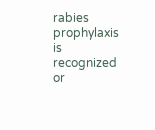rabies prophylaxis is recognized or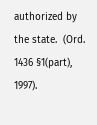authorized by the state.  (Ord. 1436 §1(part), 1997).